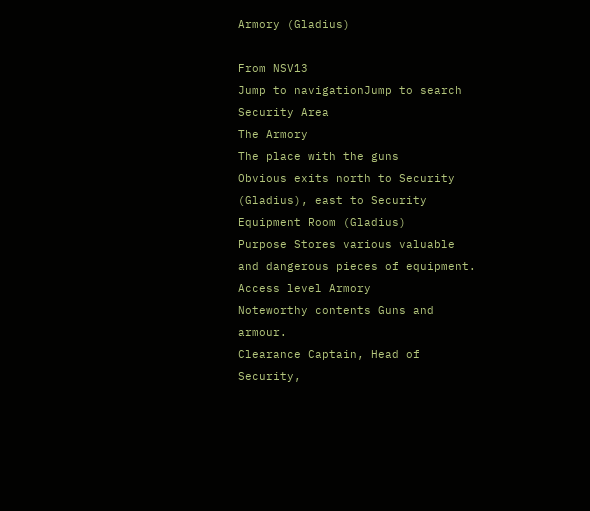Armory (Gladius)

From NSV13
Jump to navigationJump to search
Security Area
The Armory
The place with the guns
Obvious exits north to Security (Gladius), east to Security Equipment Room (Gladius)
Purpose Stores various valuable and dangerous pieces of equipment.
Access level Armory
Noteworthy contents Guns and armour.
Clearance Captain, Head of Security,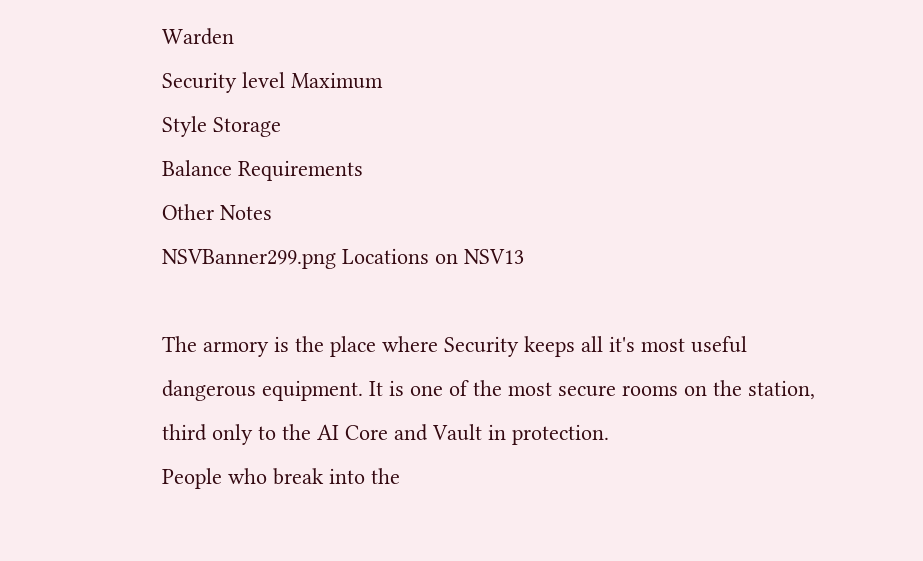Warden
Security level Maximum
Style Storage
Balance Requirements
Other Notes
NSVBanner299.png Locations on NSV13

The armory is the place where Security keeps all it's most useful dangerous equipment. It is one of the most secure rooms on the station, third only to the AI Core and Vault in protection.
People who break into the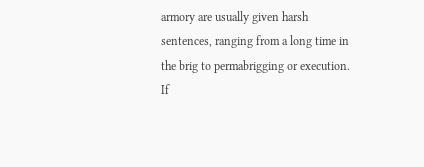armory are usually given harsh sentences, ranging from a long time in the brig to permabrigging or execution. If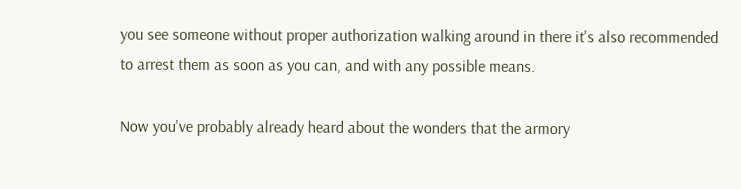you see someone without proper authorization walking around in there it's also recommended to arrest them as soon as you can, and with any possible means.

Now you've probably already heard about the wonders that the armory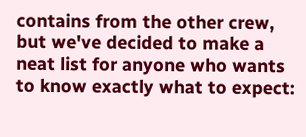contains from the other crew, but we've decided to make a neat list for anyone who wants to know exactly what to expect: